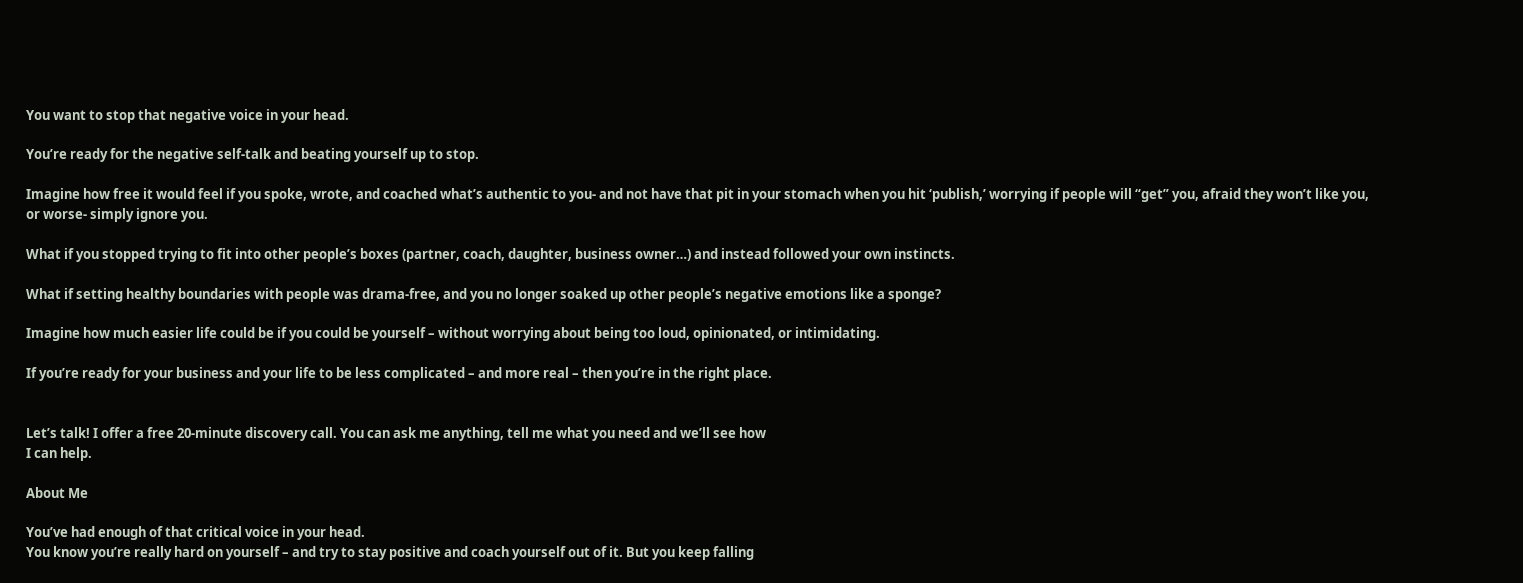You want to stop that negative voice in your head.

You’re ready for the negative self-talk and beating yourself up to stop.

Imagine how free it would feel if you spoke, wrote, and coached what’s authentic to you- and not have that pit in your stomach when you hit ‘publish,’ worrying if people will “get” you, afraid they won’t like you, or worse- simply ignore you.

What if you stopped trying to fit into other people’s boxes (partner, coach, daughter, business owner…) and instead followed your own instincts.

What if setting healthy boundaries with people was drama-free, and you no longer soaked up other people’s negative emotions like a sponge?

Imagine how much easier life could be if you could be yourself – without worrying about being too loud, opinionated, or intimidating.

If you’re ready for your business and your life to be less complicated – and more real – then you’re in the right place.


Let’s talk! I offer a free 20-minute discovery call. You can ask me anything, tell me what you need and we’ll see how
I can help.

About Me

You’ve had enough of that critical voice in your head.
You know you’re really hard on yourself – and try to stay positive and coach yourself out of it. But you keep falling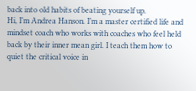back into old habits of beating yourself up.
Hi, I’m Andrea Hanson. I’m a master certified life and mindset coach who works with coaches who feel held back by their inner mean girl. I teach them how to quiet the critical voice in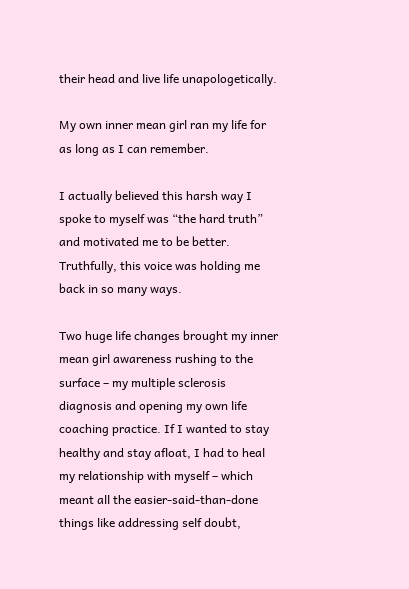their head and live life unapologetically.

My own inner mean girl ran my life for as long as I can remember.

I actually believed this harsh way I spoke to myself was “the hard truth” and motivated me to be better. Truthfully, this voice was holding me back in so many ways.

Two huge life changes brought my inner mean girl awareness rushing to the surface – my multiple sclerosis diagnosis and opening my own life coaching practice. If I wanted to stay healthy and stay afloat, I had to heal my relationship with myself – which meant all the easier-said-than-done things like addressing self doubt,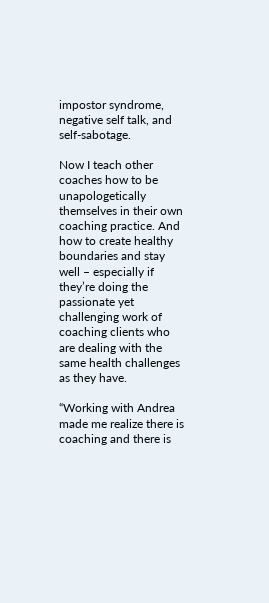impostor syndrome, negative self talk, and self-sabotage.

Now I teach other coaches how to be unapologetically themselves in their own coaching practice. And how to create healthy boundaries and stay well – especially if they’re doing the passionate yet challenging work of coaching clients who are dealing with the same health challenges as they have.

“Working with Andrea made me realize there is coaching and there is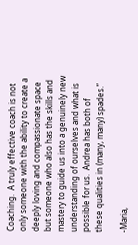Coaching.  A truly effective coach is not only someone with the ability to create a deeply loving and compassionate space but someone who also has the skills and mastery to guide us into a genuinely new understanding of ourselves and what is possible for us.  Andrea has both of these qualities in (many, many) spades.”

-Maria,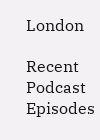London

Recent Podcast Episodes